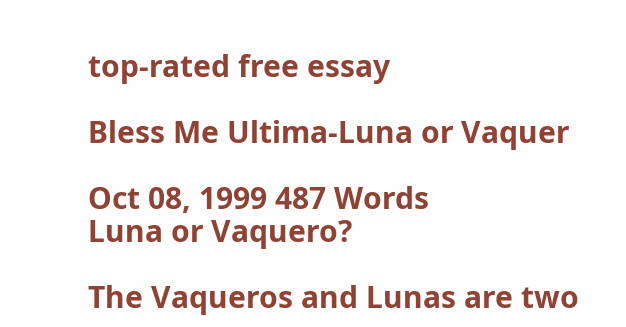top-rated free essay

Bless Me Ultima-Luna or Vaquer

Oct 08, 1999 487 Words
Luna or Vaquero?

The Vaqueros and Lunas are two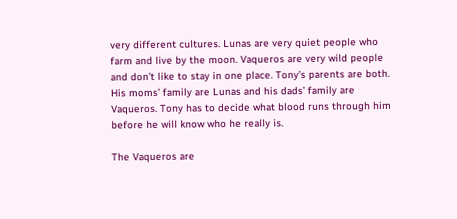very different cultures. Lunas are very quiet people who farm and live by the moon. Vaqueros are very wild people and don’t like to stay in one place. Tony’s parents are both. His moms’ family are Lunas and his dads’ family are Vaqueros. Tony has to decide what blood runs through him before he will know who he really is.

The Vaqueros are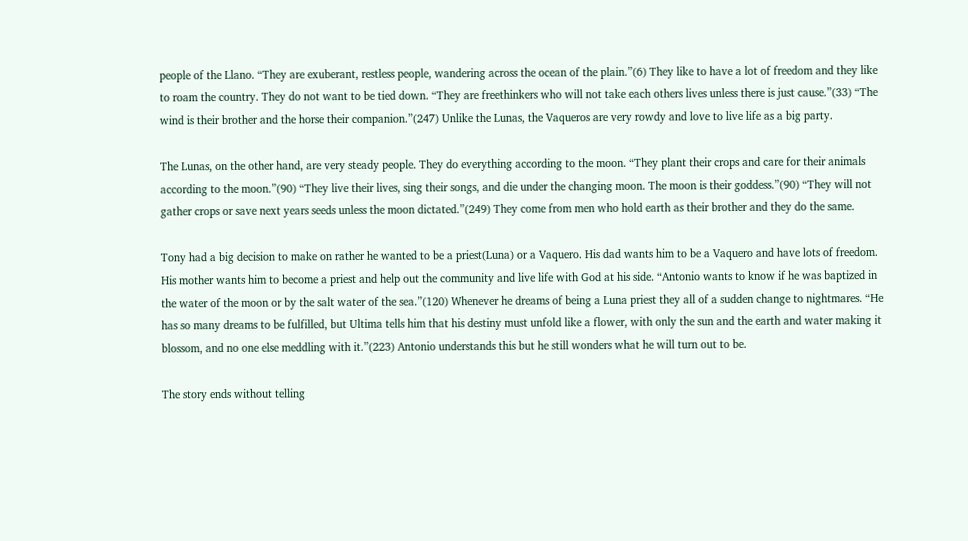people of the Llano. “They are exuberant, restless people, wandering across the ocean of the plain.”(6) They like to have a lot of freedom and they like to roam the country. They do not want to be tied down. “They are freethinkers who will not take each others lives unless there is just cause.”(33) “The wind is their brother and the horse their companion.”(247) Unlike the Lunas, the Vaqueros are very rowdy and love to live life as a big party.

The Lunas, on the other hand, are very steady people. They do everything according to the moon. “They plant their crops and care for their animals according to the moon.”(90) “They live their lives, sing their songs, and die under the changing moon. The moon is their goddess.”(90) “They will not gather crops or save next years seeds unless the moon dictated.”(249) They come from men who hold earth as their brother and they do the same.

Tony had a big decision to make on rather he wanted to be a priest(Luna) or a Vaquero. His dad wants him to be a Vaquero and have lots of freedom. His mother wants him to become a priest and help out the community and live life with God at his side. “Antonio wants to know if he was baptized in the water of the moon or by the salt water of the sea.”(120) Whenever he dreams of being a Luna priest they all of a sudden change to nightmares. “He has so many dreams to be fulfilled, but Ultima tells him that his destiny must unfold like a flower, with only the sun and the earth and water making it blossom, and no one else meddling with it.”(223) Antonio understands this but he still wonders what he will turn out to be.

The story ends without telling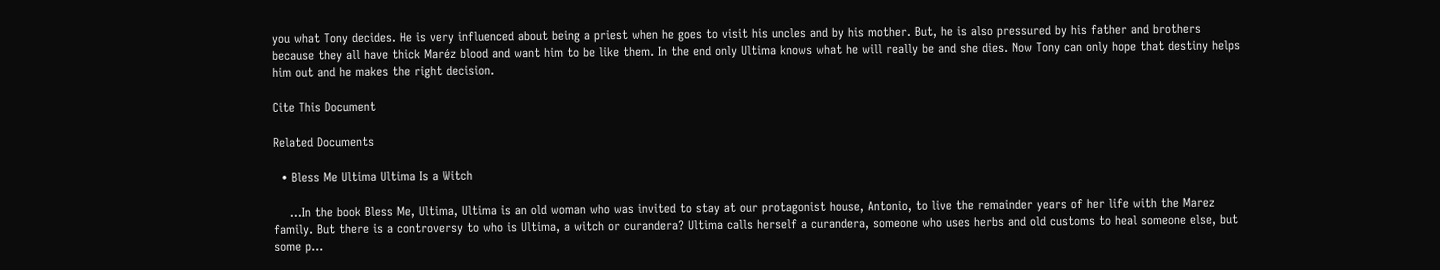you what Tony decides. He is very influenced about being a priest when he goes to visit his uncles and by his mother. But, he is also pressured by his father and brothers because they all have thick Maréz blood and want him to be like them. In the end only Ultima knows what he will really be and she dies. Now Tony can only hope that destiny helps him out and he makes the right decision.

Cite This Document

Related Documents

  • Bless Me Ultima Ultima Is a Witch

    ...In the book Bless Me, Ultima, Ultima is an old woman who was invited to stay at our protagonist house, Antonio, to live the remainder years of her life with the Marez family. But there is a controversy to who is Ultima, a witch or curandera? Ultima calls herself a curandera, someone who uses herbs and old customs to heal someone else, but some p...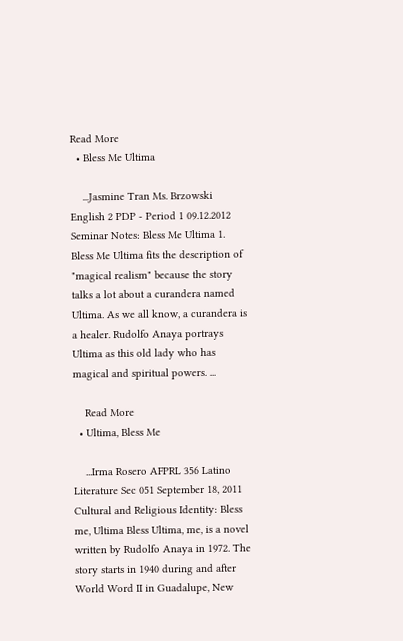Read More
  • Bless Me Ultima

    ...Jasmine Tran Ms. Brzowski English 2 PDP - Period 1 09.12.2012 Seminar Notes: Bless Me Ultima 1. Bless Me Ultima fits the description of "magical realism" because the story talks a lot about a curandera named Ultima. As we all know, a curandera is a healer. Rudolfo Anaya portrays Ultima as this old lady who has magical and spiritual powers. ...

    Read More
  • Ultima, Bless Me

    ...Irma Rosero AFPRL 356 Latino Literature Sec 051 September 18, 2011 Cultural and Religious Identity: Bless me, Ultima Bless Ultima, me, is a novel written by Rudolfo Anaya in 1972. The story starts in 1940 during and after World Word II in Guadalupe, New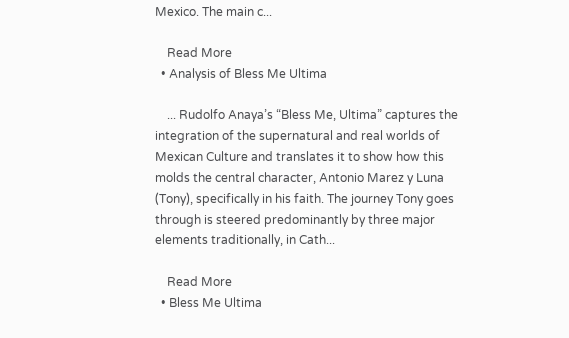Mexico. The main c...

    Read More
  • Analysis of Bless Me Ultima

    ... Rudolfo Anaya’s “Bless Me, Ultima” captures the integration of the supernatural and real worlds of Mexican Culture and translates it to show how this molds the central character, Antonio Marez y Luna (Tony), specifically in his faith. The journey Tony goes through is steered predominantly by three major elements traditionally, in Cath...

    Read More
  • Bless Me Ultima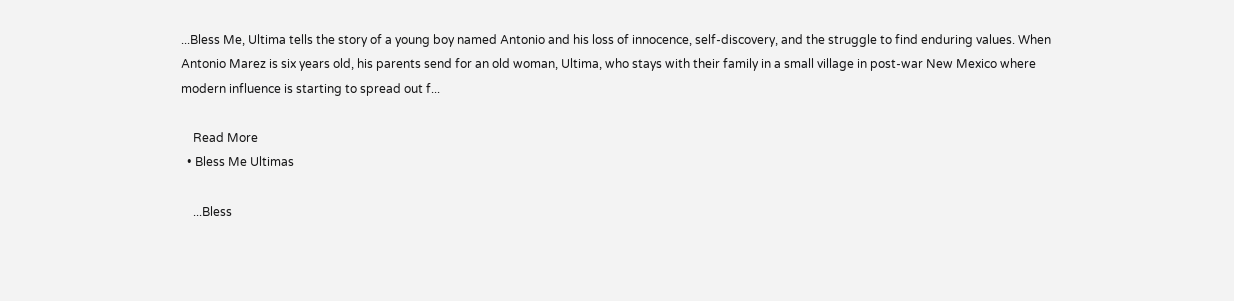...Bless Me, Ultima tells the story of a young boy named Antonio and his loss of innocence, self-discovery, and the struggle to find enduring values. When Antonio Marez is six years old, his parents send for an old woman, Ultima, who stays with their family in a small village in post-war New Mexico where modern influence is starting to spread out f...

    Read More
  • Bless Me Ultimas

    ...Bless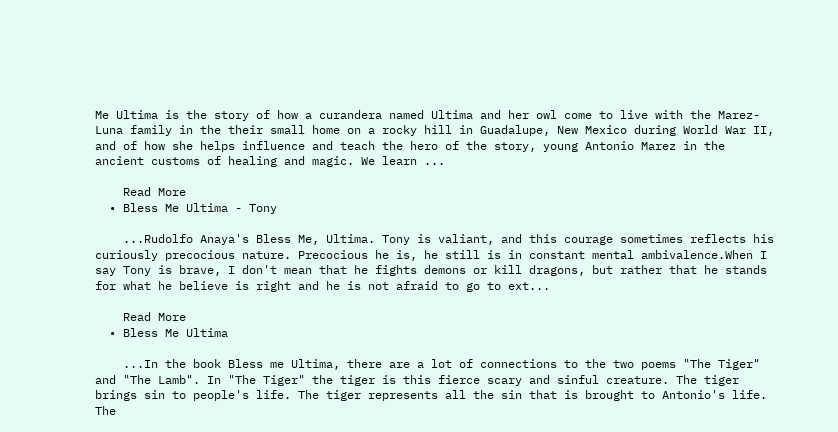Me Ultima is the story of how a curandera named Ultima and her owl come to live with the Marez-Luna family in the their small home on a rocky hill in Guadalupe, New Mexico during World War II, and of how she helps influence and teach the hero of the story, young Antonio Marez in the ancient customs of healing and magic. We learn ...

    Read More
  • Bless Me Ultima - Tony

    ...Rudolfo Anaya's Bless Me, Ultima. Tony is valiant, and this courage sometimes reflects his curiously precocious nature. Precocious he is, he still is in constant mental ambivalence.When I say Tony is brave, I don't mean that he fights demons or kill dragons, but rather that he stands for what he believe is right and he is not afraid to go to ext...

    Read More
  • Bless Me Ultima

    ...In the book Bless me Ultima, there are a lot of connections to the two poems "The Tiger" and "The Lamb". In "The Tiger" the tiger is this fierce scary and sinful creature. The tiger brings sin to people's life. The tiger represents all the sin that is brought to Antonio's life. The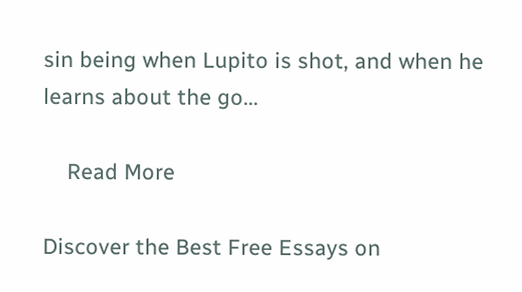sin being when Lupito is shot, and when he learns about the go...

    Read More

Discover the Best Free Essays on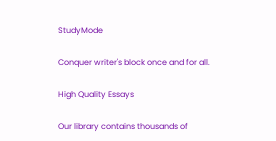StudyMode

Conquer writer's block once and for all.

High Quality Essays

Our library contains thousands of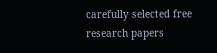carefully selected free research papers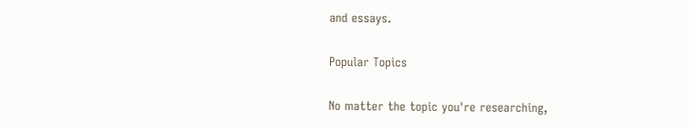and essays.

Popular Topics

No matter the topic you're researching,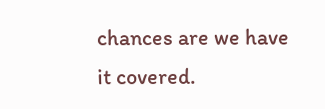chances are we have it covered.